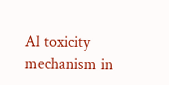Al toxicity mechanism in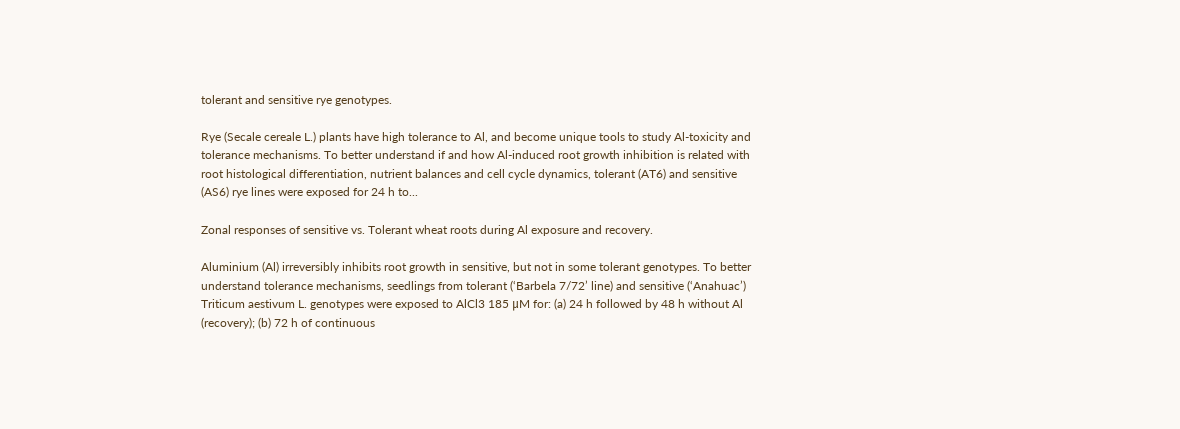tolerant and sensitive rye genotypes.

Rye (Secale cereale L.) plants have high tolerance to Al, and become unique tools to study Al-toxicity and tolerance mechanisms. To better understand if and how Al-induced root growth inhibition is related with root histological differentiation, nutrient balances and cell cycle dynamics, tolerant (AT6) and sensitive (AS6) rye lines were exposed for 24 h to...

Zonal responses of sensitive vs. Tolerant wheat roots during Al exposure and recovery.

Aluminium (Al) irreversibly inhibits root growth in sensitive, but not in some tolerant genotypes. To better understand tolerance mechanisms, seedlings from tolerant (‘Barbela 7/72’ line) and sensitive (‘Anahuac’) Triticum aestivum L. genotypes were exposed to AlCl3 185 μM for: (a) 24 h followed by 48 h without Al (recovery); (b) 72 h of continuous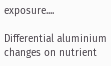exposure....

Differential aluminium changes on nutrient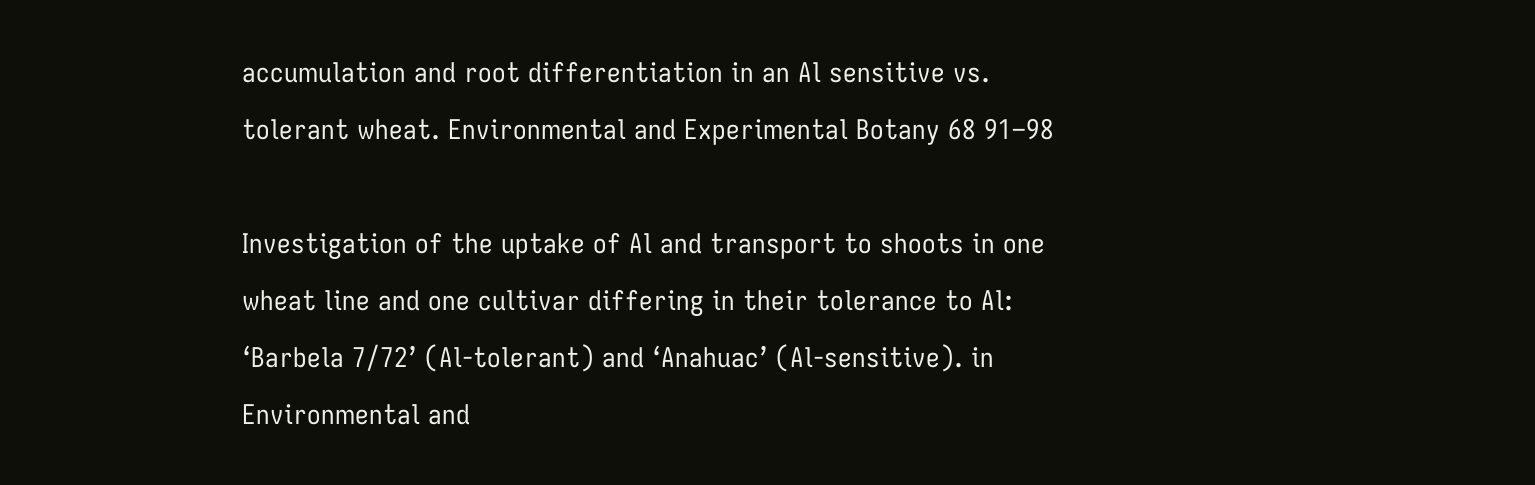accumulation and root differentiation in an Al sensitive vs. tolerant wheat. Environmental and Experimental Botany 68 91–98

Investigation of the uptake of Al and transport to shoots in one wheat line and one cultivar differing in their tolerance to Al: ‘Barbela 7/72’ (Al-tolerant) and ‘Anahuac’ (Al-sensitive). in Environmental and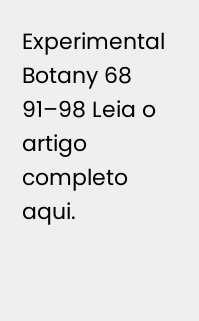Experimental Botany 68 91–98 Leia o artigo completo aqui.